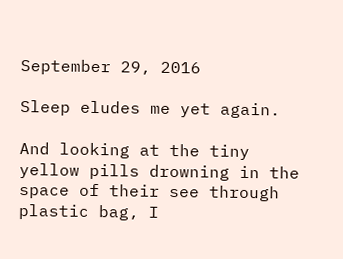September 29, 2016

Sleep eludes me yet again.

And looking at the tiny yellow pills drowning in the space of their see through plastic bag, I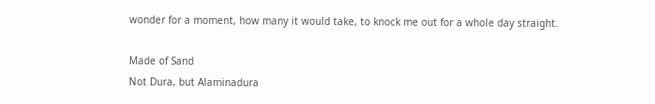wonder for a moment, how many it would take, to knock me out for a whole day straight.

Made of Sand
Not Dura, but Alaminadura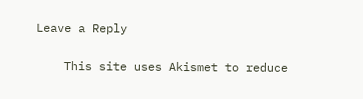Leave a Reply

    This site uses Akismet to reduce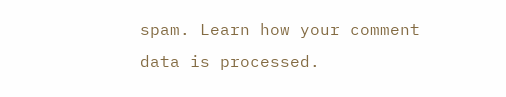spam. Learn how your comment data is processed.